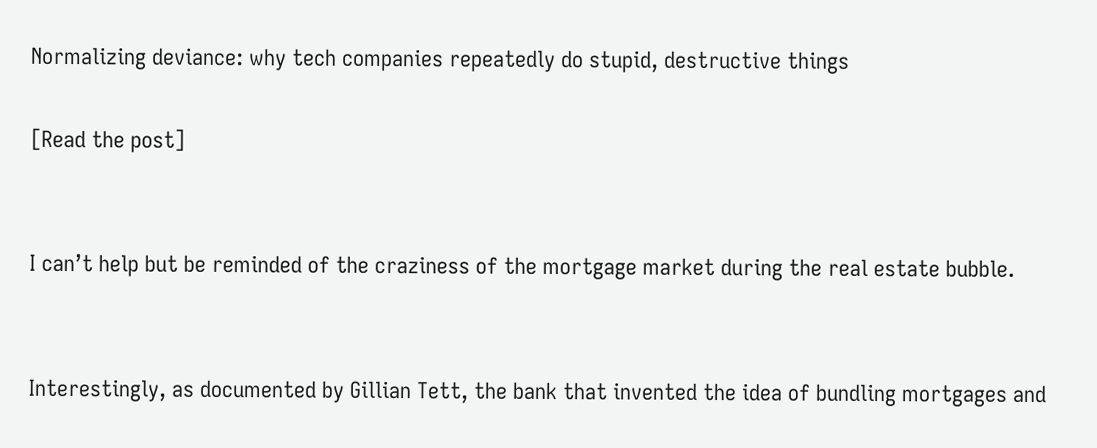Normalizing deviance: why tech companies repeatedly do stupid, destructive things

[Read the post]


I can’t help but be reminded of the craziness of the mortgage market during the real estate bubble.


Interestingly, as documented by Gillian Tett, the bank that invented the idea of bundling mortgages and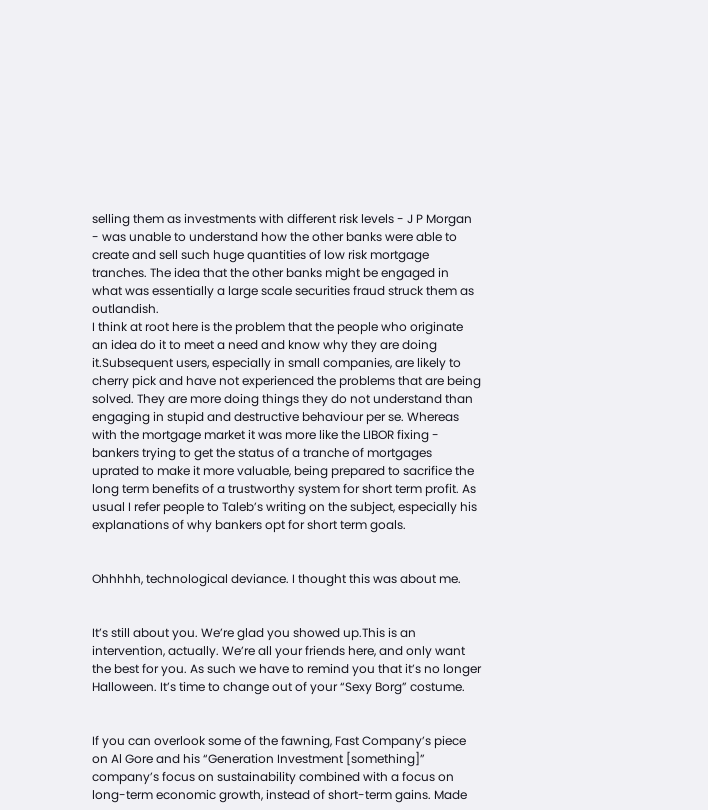selling them as investments with different risk levels - J P Morgan - was unable to understand how the other banks were able to create and sell such huge quantities of low risk mortgage tranches. The idea that the other banks might be engaged in what was essentially a large scale securities fraud struck them as outlandish.
I think at root here is the problem that the people who originate an idea do it to meet a need and know why they are doing it.Subsequent users, especially in small companies, are likely to cherry pick and have not experienced the problems that are being solved. They are more doing things they do not understand than engaging in stupid and destructive behaviour per se. Whereas with the mortgage market it was more like the LIBOR fixing - bankers trying to get the status of a tranche of mortgages uprated to make it more valuable, being prepared to sacrifice the long term benefits of a trustworthy system for short term profit. As usual I refer people to Taleb’s writing on the subject, especially his explanations of why bankers opt for short term goals.


Ohhhhh, technological deviance. I thought this was about me.


It’s still about you. We’re glad you showed up.This is an intervention, actually. We’re all your friends here, and only want the best for you. As such we have to remind you that it’s no longer Halloween. It’s time to change out of your “Sexy Borg” costume.


If you can overlook some of the fawning, Fast Company’s piece on Al Gore and his “Generation Investment [something]” company’s focus on sustainability combined with a focus on long-term economic growth, instead of short-term gains. Made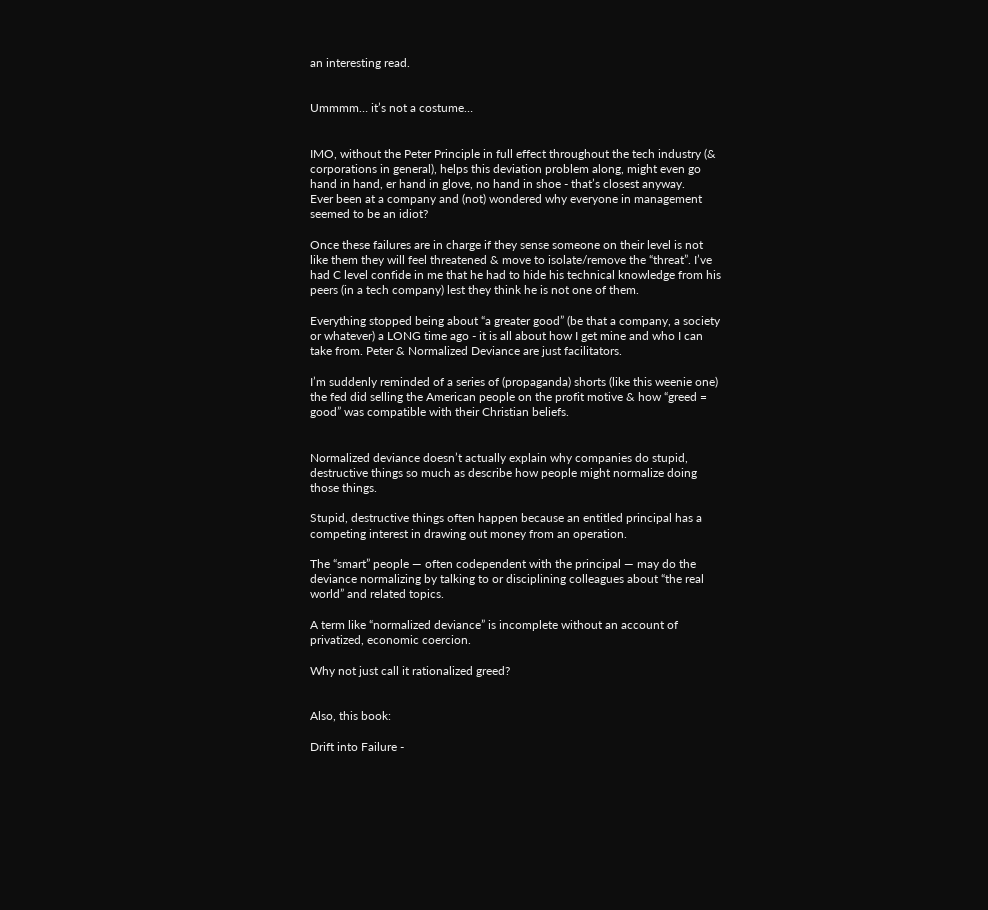an interesting read.


Ummmm… it’s not a costume…


IMO, without the Peter Principle in full effect throughout the tech industry (& corporations in general), helps this deviation problem along, might even go hand in hand, er hand in glove, no hand in shoe - that’s closest anyway.
Ever been at a company and (not) wondered why everyone in management seemed to be an idiot?

Once these failures are in charge if they sense someone on their level is not like them they will feel threatened & move to isolate/remove the “threat”. I’ve had C level confide in me that he had to hide his technical knowledge from his peers (in a tech company) lest they think he is not one of them.

Everything stopped being about “a greater good” (be that a company, a society or whatever) a LONG time ago - it is all about how I get mine and who I can take from. Peter & Normalized Deviance are just facilitators.

I’m suddenly reminded of a series of (propaganda) shorts (like this weenie one) the fed did selling the American people on the profit motive & how “greed = good” was compatible with their Christian beliefs.


Normalized deviance doesn’t actually explain why companies do stupid, destructive things so much as describe how people might normalize doing those things.

Stupid, destructive things often happen because an entitled principal has a competing interest in drawing out money from an operation.

The “smart” people — often codependent with the principal — may do the deviance normalizing by talking to or disciplining colleagues about “the real world” and related topics.

A term like “normalized deviance” is incomplete without an account of privatized, economic coercion.

Why not just call it rationalized greed?


Also, this book:

Drift into Failure -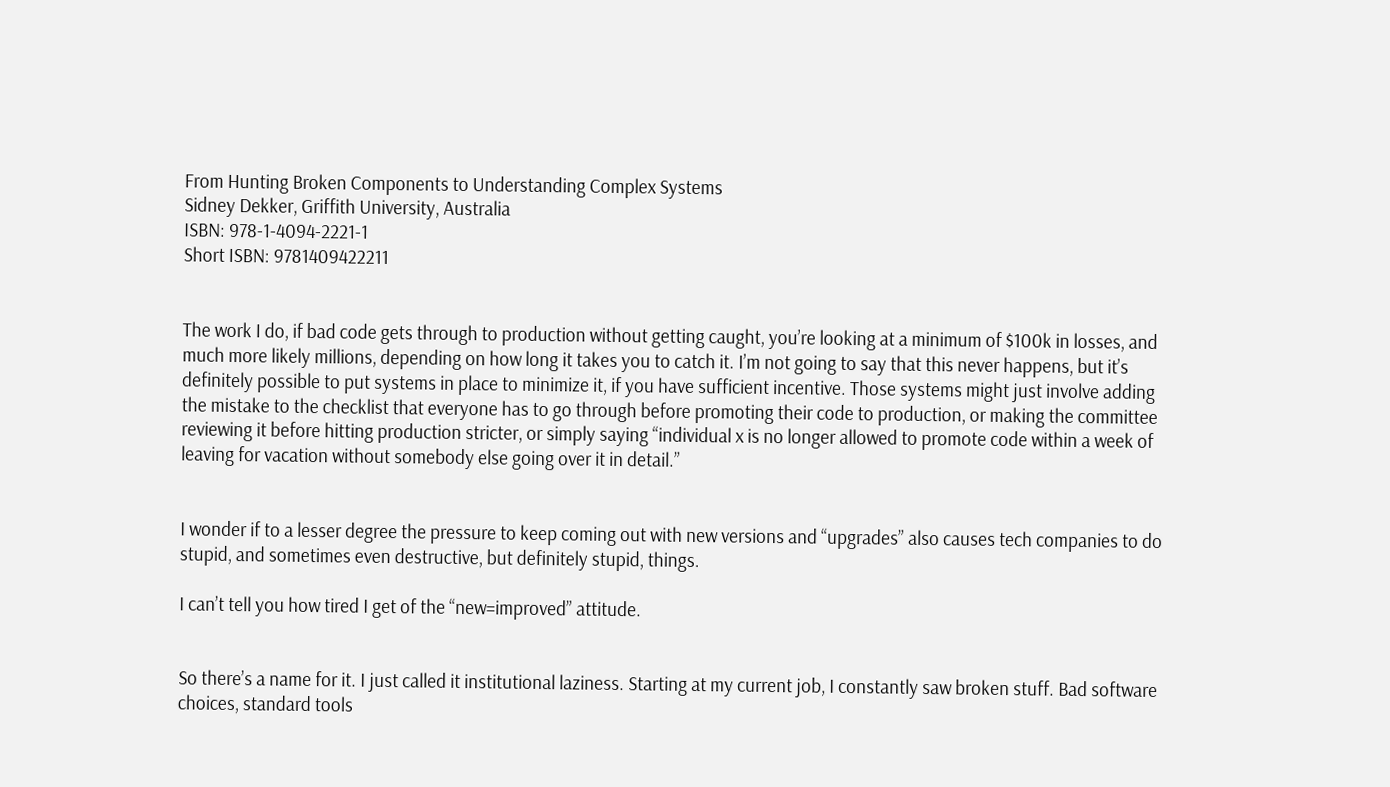From Hunting Broken Components to Understanding Complex Systems
Sidney Dekker, Griffith University, Australia
ISBN: 978-1-4094-2221-1
Short ISBN: 9781409422211


The work I do, if bad code gets through to production without getting caught, you’re looking at a minimum of $100k in losses, and much more likely millions, depending on how long it takes you to catch it. I’m not going to say that this never happens, but it’s definitely possible to put systems in place to minimize it, if you have sufficient incentive. Those systems might just involve adding the mistake to the checklist that everyone has to go through before promoting their code to production, or making the committee reviewing it before hitting production stricter, or simply saying “individual x is no longer allowed to promote code within a week of leaving for vacation without somebody else going over it in detail.”


I wonder if to a lesser degree the pressure to keep coming out with new versions and “upgrades” also causes tech companies to do stupid, and sometimes even destructive, but definitely stupid, things.

I can’t tell you how tired I get of the “new=improved” attitude.


So there’s a name for it. I just called it institutional laziness. Starting at my current job, I constantly saw broken stuff. Bad software choices, standard tools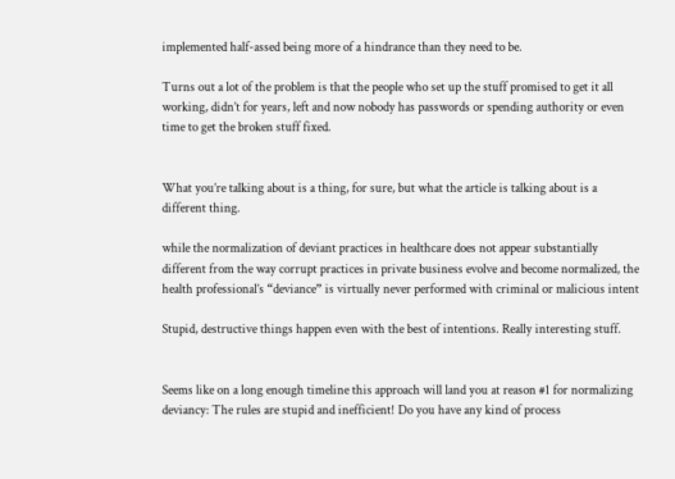implemented half-assed being more of a hindrance than they need to be.

Turns out a lot of the problem is that the people who set up the stuff promised to get it all working, didn’t for years, left and now nobody has passwords or spending authority or even time to get the broken stuff fixed.


What you’re talking about is a thing, for sure, but what the article is talking about is a different thing.

while the normalization of deviant practices in healthcare does not appear substantially different from the way corrupt practices in private business evolve and become normalized, the health professional’s “deviance” is virtually never performed with criminal or malicious intent

Stupid, destructive things happen even with the best of intentions. Really interesting stuff.


Seems like on a long enough timeline this approach will land you at reason #1 for normalizing deviancy: The rules are stupid and inefficient! Do you have any kind of process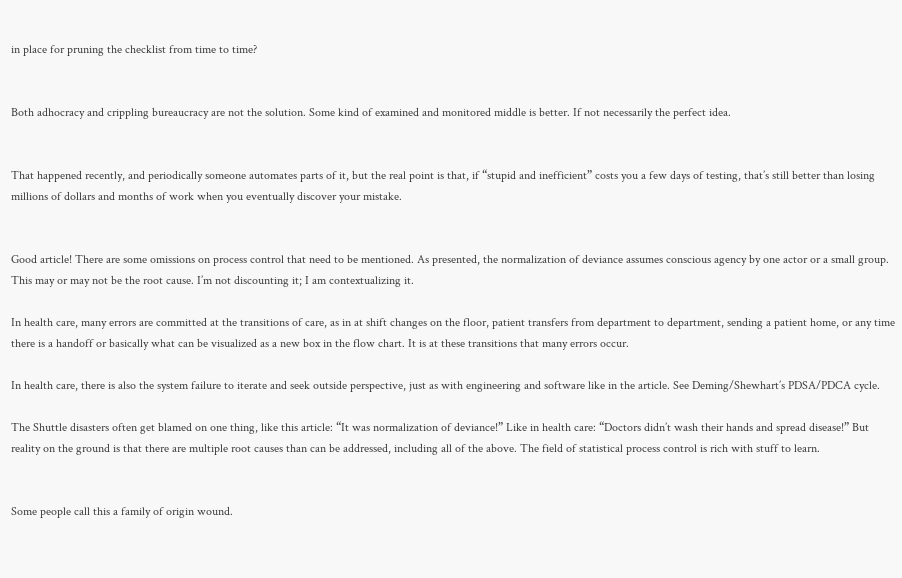in place for pruning the checklist from time to time?


Both adhocracy and crippling bureaucracy are not the solution. Some kind of examined and monitored middle is better. If not necessarily the perfect idea.


That happened recently, and periodically someone automates parts of it, but the real point is that, if “stupid and inefficient” costs you a few days of testing, that’s still better than losing millions of dollars and months of work when you eventually discover your mistake.


Good article! There are some omissions on process control that need to be mentioned. As presented, the normalization of deviance assumes conscious agency by one actor or a small group. This may or may not be the root cause. I’m not discounting it; I am contextualizing it.

In health care, many errors are committed at the transitions of care, as in at shift changes on the floor, patient transfers from department to department, sending a patient home, or any time there is a handoff or basically what can be visualized as a new box in the flow chart. It is at these transitions that many errors occur.

In health care, there is also the system failure to iterate and seek outside perspective, just as with engineering and software like in the article. See Deming/Shewhart’s PDSA/PDCA cycle.

The Shuttle disasters often get blamed on one thing, like this article: “It was normalization of deviance!” Like in health care: “Doctors didn’t wash their hands and spread disease!” But reality on the ground is that there are multiple root causes than can be addressed, including all of the above. The field of statistical process control is rich with stuff to learn.


Some people call this a family of origin wound.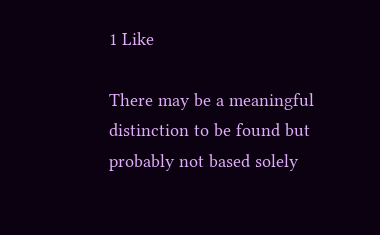1 Like

There may be a meaningful distinction to be found but probably not based solely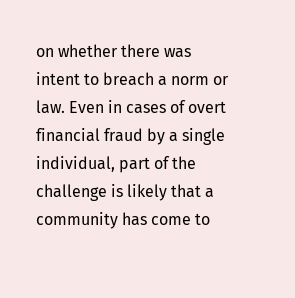on whether there was intent to breach a norm or law. Even in cases of overt financial fraud by a single individual, part of the challenge is likely that a community has come to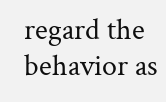regard the behavior as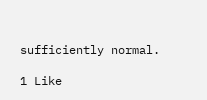sufficiently normal.

1 Like